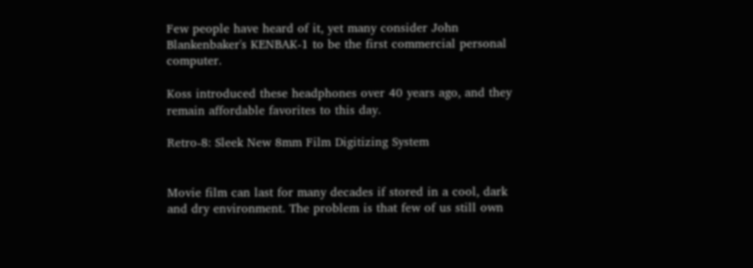Few people have heard of it, yet many consider John Blankenbaker's KENBAK-1 to be the first commercial personal computer.

Koss introduced these headphones over 40 years ago, and they remain affordable favorites to this day.

Retro-8: Sleek New 8mm Film Digitizing System


Movie film can last for many decades if stored in a cool, dark and dry environment. The problem is that few of us still own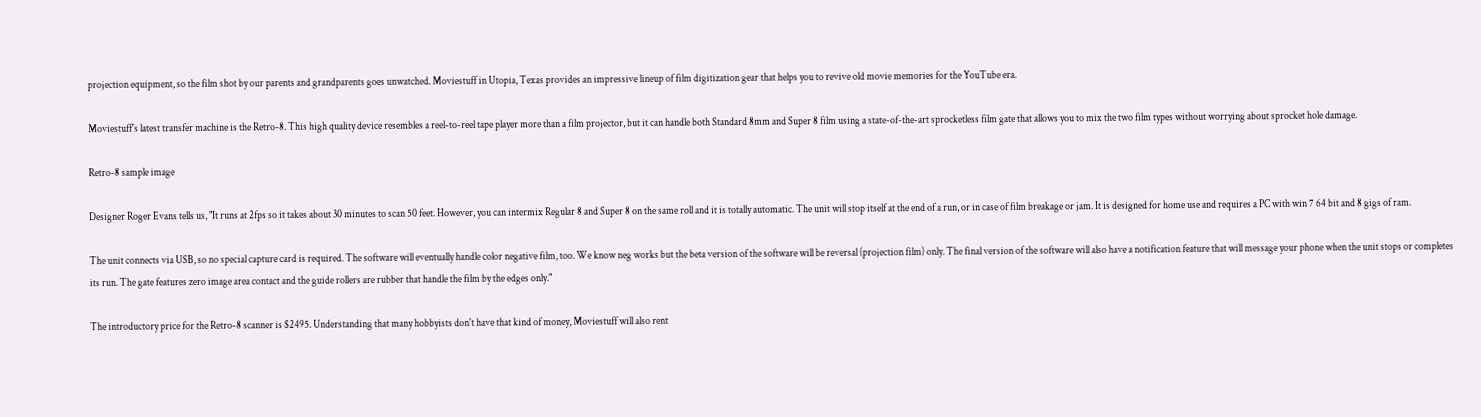projection equipment, so the film shot by our parents and grandparents goes unwatched. Moviestuff in Utopia, Texas provides an impressive lineup of film digitization gear that helps you to revive old movie memories for the YouTube era.

Moviestuff's latest transfer machine is the Retro-8. This high quality device resembles a reel-to-reel tape player more than a film projector, but it can handle both Standard 8mm and Super 8 film using a state-of-the-art sprocketless film gate that allows you to mix the two film types without worrying about sprocket hole damage.

Retro-8 sample image

Designer Roger Evans tells us, "It runs at 2fps so it takes about 30 minutes to scan 50 feet. However, you can intermix Regular 8 and Super 8 on the same roll and it is totally automatic. The unit will stop itself at the end of a run, or in case of film breakage or jam. It is designed for home use and requires a PC with win 7 64 bit and 8 gigs of ram.

The unit connects via USB, so no special capture card is required. The software will eventually handle color negative film, too. We know neg works but the beta version of the software will be reversal (projection film) only. The final version of the software will also have a notification feature that will message your phone when the unit stops or completes its run. The gate features zero image area contact and the guide rollers are rubber that handle the film by the edges only."

The introductory price for the Retro-8 scanner is $2495. Understanding that many hobbyists don't have that kind of money, Moviestuff will also rent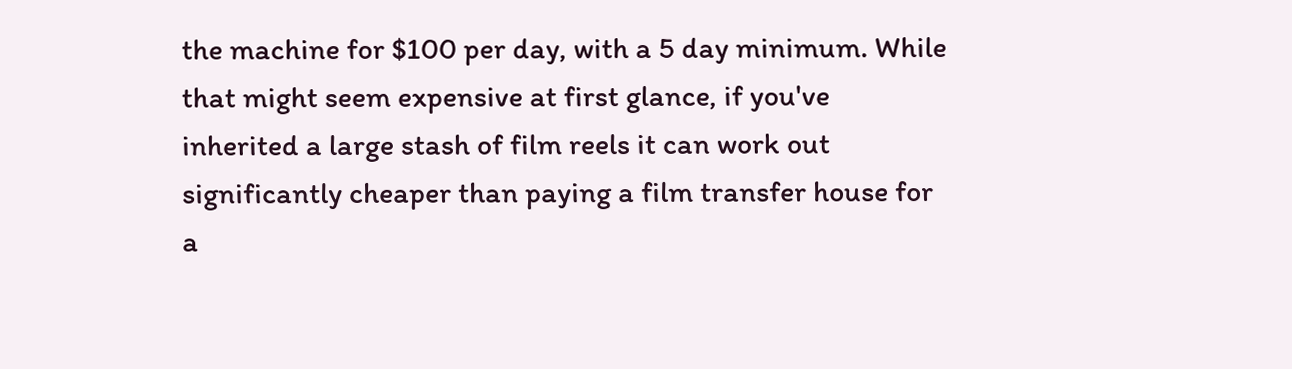the machine for $100 per day, with a 5 day minimum. While that might seem expensive at first glance, if you've inherited a large stash of film reels it can work out significantly cheaper than paying a film transfer house for a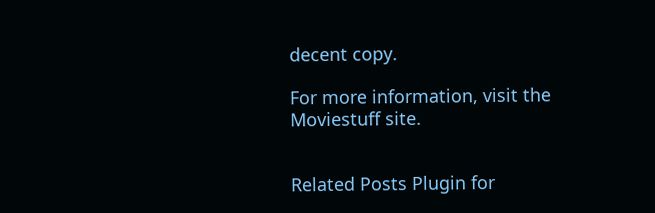decent copy.

For more information, visit the Moviestuff site.


Related Posts Plugin for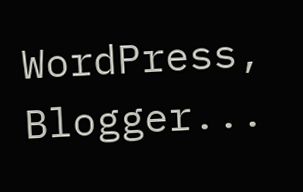WordPress, Blogger...